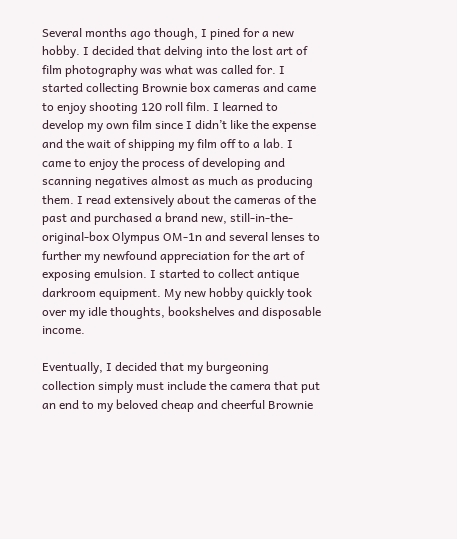Several months ago though, I pined for a new hobby. I decided that delving into the lost art of film photography was what was called for. I started collecting Brownie box cameras and came to enjoy shooting 120 roll film. I learned to develop my own film since I didn’t like the expense and the wait of shipping my film off to a lab. I came to enjoy the process of developing and scanning negatives almost as much as producing them. I read extensively about the cameras of the past and purchased a brand new, still-in-the-original-box Olympus OM-1n and several lenses to further my newfound appreciation for the art of exposing emulsion. I started to collect antique darkroom equipment. My new hobby quickly took over my idle thoughts, bookshelves and disposable income.

Eventually, I decided that my burgeoning collection simply must include the camera that put an end to my beloved cheap and cheerful Brownie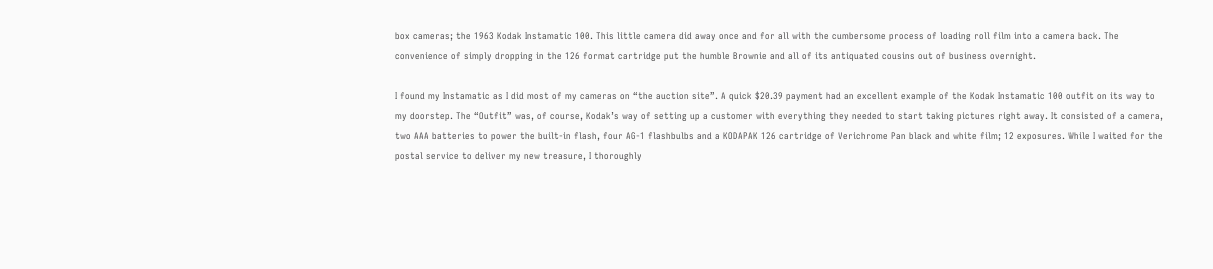box cameras; the 1963 Kodak Instamatic 100. This little camera did away once and for all with the cumbersome process of loading roll film into a camera back. The convenience of simply dropping in the 126 format cartridge put the humble Brownie and all of its antiquated cousins out of business overnight.

I found my Instamatic as I did most of my cameras on “the auction site”. A quick $20.39 payment had an excellent example of the Kodak Instamatic 100 outfit on its way to my doorstep. The “Outfit” was, of course, Kodak’s way of setting up a customer with everything they needed to start taking pictures right away. It consisted of a camera, two AAA batteries to power the built-in flash, four AG-1 flashbulbs and a KODAPAK 126 cartridge of Verichrome Pan black and white film; 12 exposures. While I waited for the postal service to deliver my new treasure, I thoroughly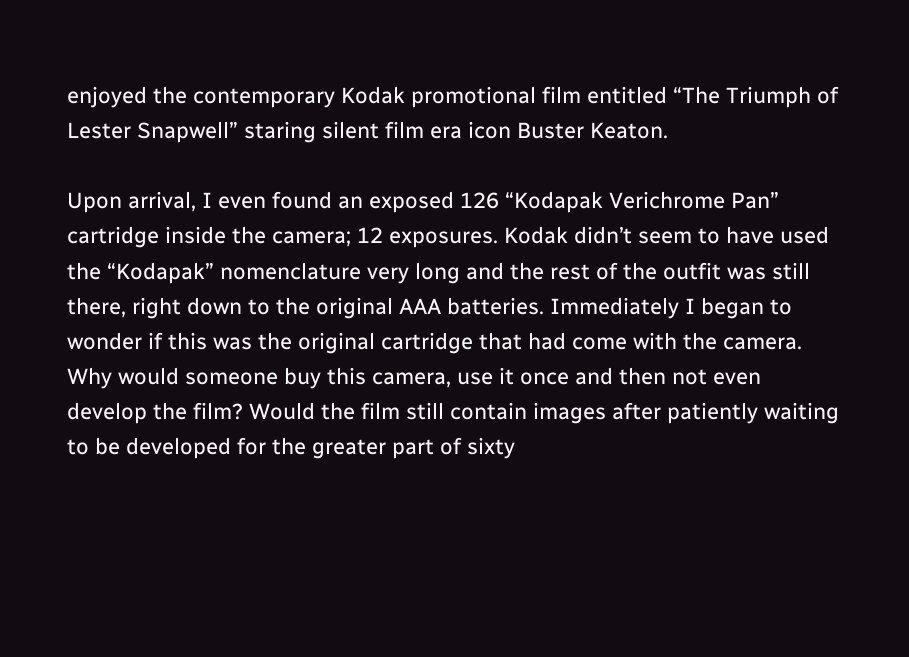enjoyed the contemporary Kodak promotional film entitled “The Triumph of Lester Snapwell” staring silent film era icon Buster Keaton.

Upon arrival, I even found an exposed 126 “Kodapak Verichrome Pan” cartridge inside the camera; 12 exposures. Kodak didn’t seem to have used the “Kodapak” nomenclature very long and the rest of the outfit was still there, right down to the original AAA batteries. Immediately I began to wonder if this was the original cartridge that had come with the camera. Why would someone buy this camera, use it once and then not even develop the film? Would the film still contain images after patiently waiting to be developed for the greater part of sixty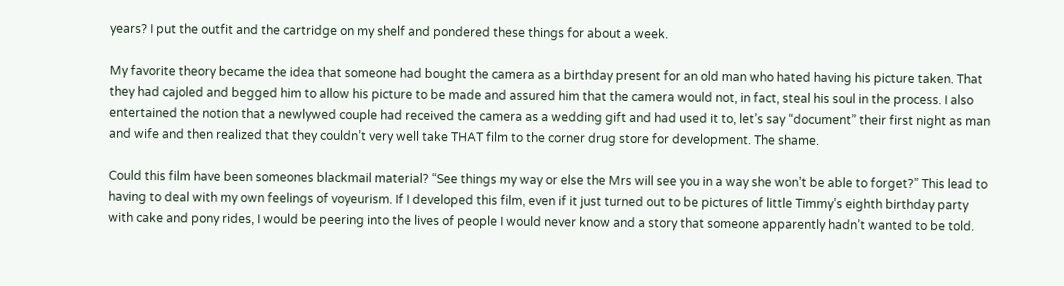years? I put the outfit and the cartridge on my shelf and pondered these things for about a week.

My favorite theory became the idea that someone had bought the camera as a birthday present for an old man who hated having his picture taken. That they had cajoled and begged him to allow his picture to be made and assured him that the camera would not, in fact, steal his soul in the process. I also entertained the notion that a newlywed couple had received the camera as a wedding gift and had used it to, let’s say “document” their first night as man and wife and then realized that they couldn’t very well take THAT film to the corner drug store for development. The shame.

Could this film have been someones blackmail material? “See things my way or else the Mrs will see you in a way she won’t be able to forget?” This lead to having to deal with my own feelings of voyeurism. If I developed this film, even if it just turned out to be pictures of little Timmy’s eighth birthday party with cake and pony rides, I would be peering into the lives of people I would never know and a story that someone apparently hadn’t wanted to be told.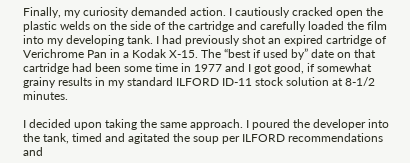Finally, my curiosity demanded action. I cautiously cracked open the plastic welds on the side of the cartridge and carefully loaded the film into my developing tank. I had previously shot an expired cartridge of Verichrome Pan in a Kodak X-15. The “best if used by” date on that cartridge had been some time in 1977 and I got good, if somewhat grainy results in my standard ILFORD ID-11 stock solution at 8-1/2 minutes.

I decided upon taking the same approach. I poured the developer into the tank, timed and agitated the soup per ILFORD recommendations and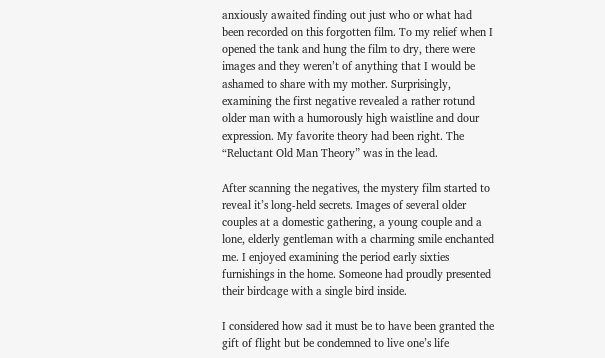anxiously awaited finding out just who or what had been recorded on this forgotten film. To my relief when I opened the tank and hung the film to dry, there were images and they weren’t of anything that I would be ashamed to share with my mother. Surprisingly, examining the first negative revealed a rather rotund older man with a humorously high waistline and dour expression. My favorite theory had been right. The “Reluctant Old Man Theory” was in the lead.

After scanning the negatives, the mystery film started to reveal it’s long-held secrets. Images of several older couples at a domestic gathering, a young couple and a lone, elderly gentleman with a charming smile enchanted me. I enjoyed examining the period early sixties furnishings in the home. Someone had proudly presented their birdcage with a single bird inside.

I considered how sad it must be to have been granted the gift of flight but be condemned to live one’s life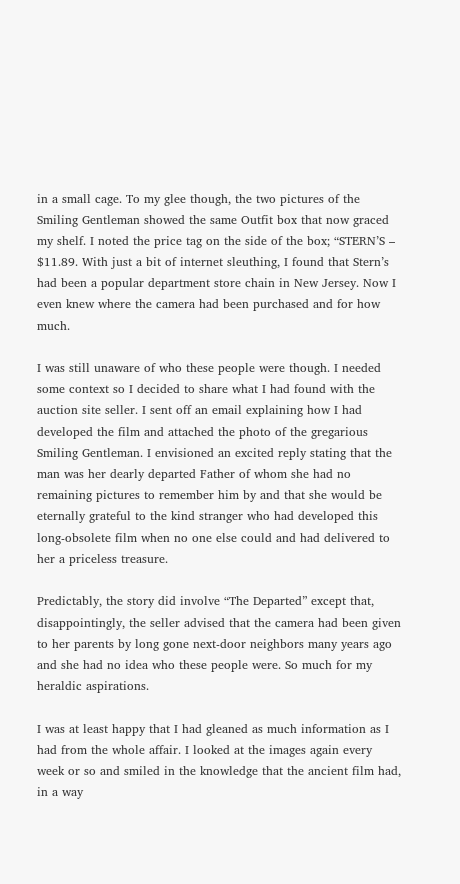in a small cage. To my glee though, the two pictures of the Smiling Gentleman showed the same Outfit box that now graced my shelf. I noted the price tag on the side of the box; “STERN’S – $11.89. With just a bit of internet sleuthing, I found that Stern’s had been a popular department store chain in New Jersey. Now I even knew where the camera had been purchased and for how much.

I was still unaware of who these people were though. I needed some context so I decided to share what I had found with the auction site seller. I sent off an email explaining how I had developed the film and attached the photo of the gregarious Smiling Gentleman. I envisioned an excited reply stating that the man was her dearly departed Father of whom she had no remaining pictures to remember him by and that she would be eternally grateful to the kind stranger who had developed this long-obsolete film when no one else could and had delivered to her a priceless treasure.

Predictably, the story did involve “The Departed” except that, disappointingly, the seller advised that the camera had been given to her parents by long gone next-door neighbors many years ago and she had no idea who these people were. So much for my heraldic aspirations.

I was at least happy that I had gleaned as much information as I had from the whole affair. I looked at the images again every week or so and smiled in the knowledge that the ancient film had, in a way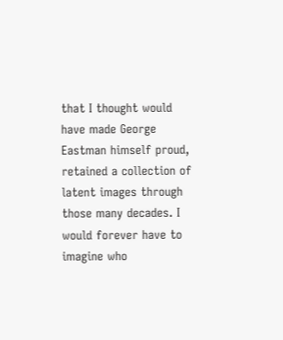that I thought would have made George Eastman himself proud, retained a collection of latent images through those many decades. I would forever have to imagine who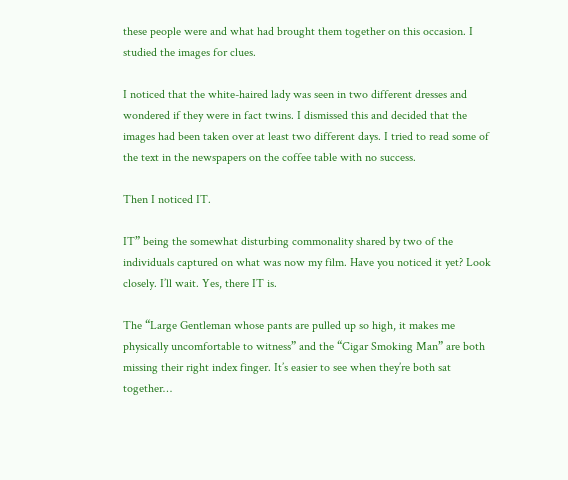these people were and what had brought them together on this occasion. I studied the images for clues.

I noticed that the white-haired lady was seen in two different dresses and wondered if they were in fact twins. I dismissed this and decided that the images had been taken over at least two different days. I tried to read some of the text in the newspapers on the coffee table with no success.

Then I noticed IT.

IT” being the somewhat disturbing commonality shared by two of the individuals captured on what was now my film. Have you noticed it yet? Look closely. I’ll wait. Yes, there IT is.

The “Large Gentleman whose pants are pulled up so high, it makes me physically uncomfortable to witness” and the “Cigar Smoking Man” are both missing their right index finger. It’s easier to see when they’re both sat together…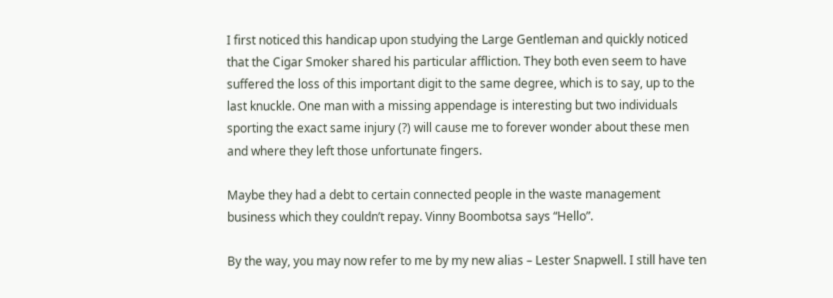I first noticed this handicap upon studying the Large Gentleman and quickly noticed that the Cigar Smoker shared his particular affliction. They both even seem to have suffered the loss of this important digit to the same degree, which is to say, up to the last knuckle. One man with a missing appendage is interesting but two individuals sporting the exact same injury (?) will cause me to forever wonder about these men and where they left those unfortunate fingers.

Maybe they had a debt to certain connected people in the waste management business which they couldn’t repay. Vinny Boombotsa says “Hello”.

By the way, you may now refer to me by my new alias – Lester Snapwell. I still have ten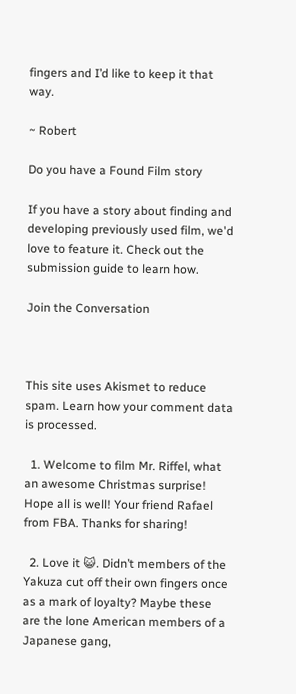fingers and I’d like to keep it that way.

~ Robert

Do you have a Found Film story

If you have a story about finding and developing previously used film, we'd love to feature it. Check out the submission guide to learn how.

Join the Conversation



This site uses Akismet to reduce spam. Learn how your comment data is processed.

  1. Welcome to film Mr. Riffel, what an awesome Christmas surprise! Hope all is well! Your friend Rafael from FBA. Thanks for sharing!

  2. Love it 😺. Didn’t members of the Yakuza cut off their own fingers once as a mark of loyalty? Maybe these are the lone American members of a Japanese gang,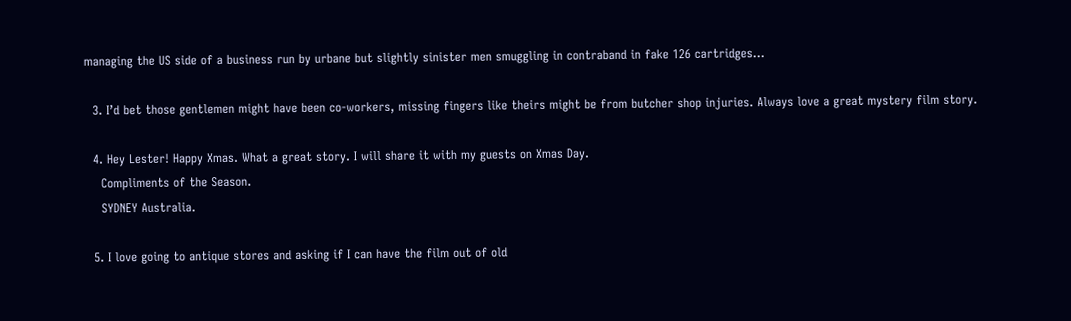managing the US side of a business run by urbane but slightly sinister men smuggling in contraband in fake 126 cartridges…

  3. I’d bet those gentlemen might have been co-workers, missing fingers like theirs might be from butcher shop injuries. Always love a great mystery film story.

  4. Hey Lester! Happy Xmas. What a great story. I will share it with my guests on Xmas Day.
    Compliments of the Season.
    SYDNEY Australia.

  5. I love going to antique stores and asking if I can have the film out of old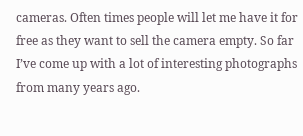cameras. Often times people will let me have it for free as they want to sell the camera empty. So far I’ve come up with a lot of interesting photographs from many years ago.